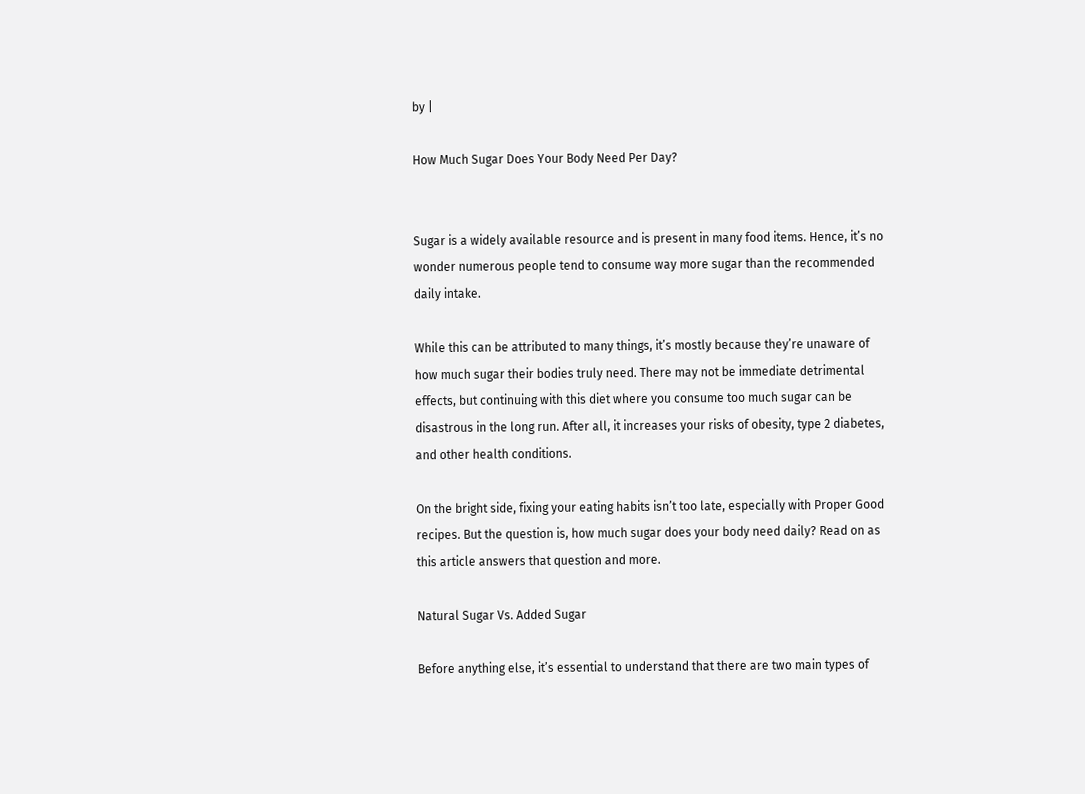by |

How Much Sugar Does Your Body Need Per Day?


Sugar is a widely available resource and is present in many food items. Hence, it’s no wonder numerous people tend to consume way more sugar than the recommended daily intake.

While this can be attributed to many things, it’s mostly because they’re unaware of how much sugar their bodies truly need. There may not be immediate detrimental effects, but continuing with this diet where you consume too much sugar can be disastrous in the long run. After all, it increases your risks of obesity, type 2 diabetes, and other health conditions.

On the bright side, fixing your eating habits isn’t too late, especially with Proper Good recipes. But the question is, how much sugar does your body need daily? Read on as this article answers that question and more.

Natural Sugar Vs. Added Sugar

Before anything else, it’s essential to understand that there are two main types of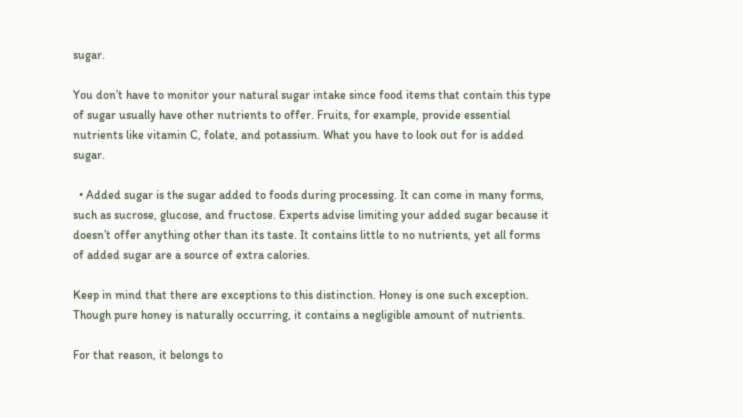sugar.

You don’t have to monitor your natural sugar intake since food items that contain this type of sugar usually have other nutrients to offer. Fruits, for example, provide essential nutrients like vitamin C, folate, and potassium. What you have to look out for is added sugar.

  • Added sugar is the sugar added to foods during processing. It can come in many forms, such as sucrose, glucose, and fructose. Experts advise limiting your added sugar because it doesn’t offer anything other than its taste. It contains little to no nutrients, yet all forms of added sugar are a source of extra calories.

Keep in mind that there are exceptions to this distinction. Honey is one such exception. Though pure honey is naturally occurring, it contains a negligible amount of nutrients.

For that reason, it belongs to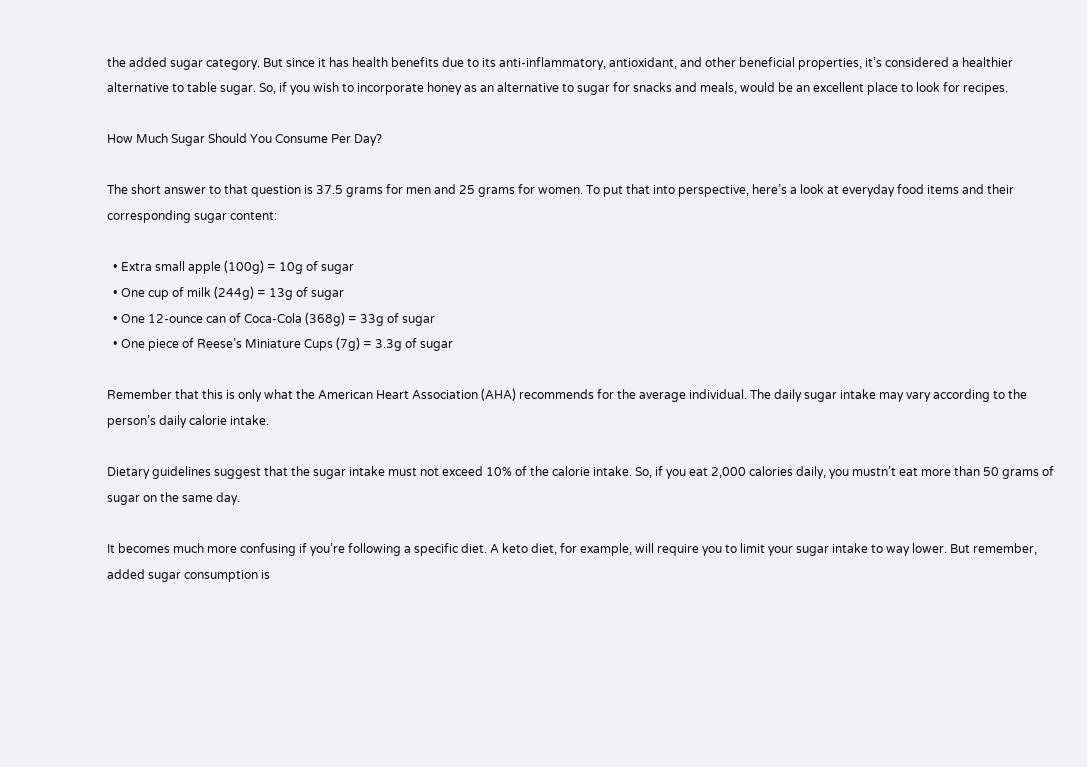the added sugar category. But since it has health benefits due to its anti-inflammatory, antioxidant, and other beneficial properties, it’s considered a healthier alternative to table sugar. So, if you wish to incorporate honey as an alternative to sugar for snacks and meals, would be an excellent place to look for recipes.

How Much Sugar Should You Consume Per Day?

The short answer to that question is 37.5 grams for men and 25 grams for women. To put that into perspective, here’s a look at everyday food items and their corresponding sugar content:

  • Extra small apple (100g) = 10g of sugar
  • One cup of milk (244g) = 13g of sugar
  • One 12-ounce can of Coca-Cola (368g) = 33g of sugar
  • One piece of Reese’s Miniature Cups (7g) = 3.3g of sugar

Remember that this is only what the American Heart Association (AHA) recommends for the average individual. The daily sugar intake may vary according to the person’s daily calorie intake.

Dietary guidelines suggest that the sugar intake must not exceed 10% of the calorie intake. So, if you eat 2,000 calories daily, you mustn’t eat more than 50 grams of sugar on the same day.

It becomes much more confusing if you’re following a specific diet. A keto diet, for example, will require you to limit your sugar intake to way lower. But remember, added sugar consumption is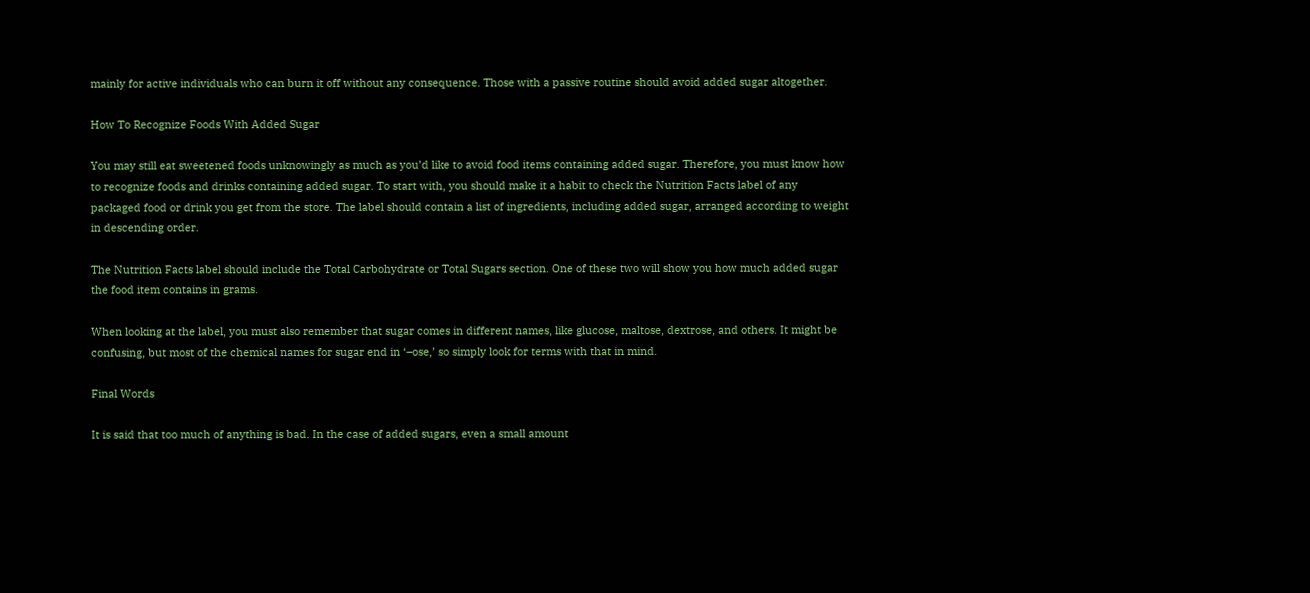mainly for active individuals who can burn it off without any consequence. Those with a passive routine should avoid added sugar altogether.

How To Recognize Foods With Added Sugar

You may still eat sweetened foods unknowingly as much as you’d like to avoid food items containing added sugar. Therefore, you must know how to recognize foods and drinks containing added sugar. To start with, you should make it a habit to check the Nutrition Facts label of any packaged food or drink you get from the store. The label should contain a list of ingredients, including added sugar, arranged according to weight in descending order.

The Nutrition Facts label should include the Total Carbohydrate or Total Sugars section. One of these two will show you how much added sugar the food item contains in grams.

When looking at the label, you must also remember that sugar comes in different names, like glucose, maltose, dextrose, and others. It might be confusing, but most of the chemical names for sugar end in ‘–ose,’ so simply look for terms with that in mind.

Final Words

It is said that too much of anything is bad. In the case of added sugars, even a small amount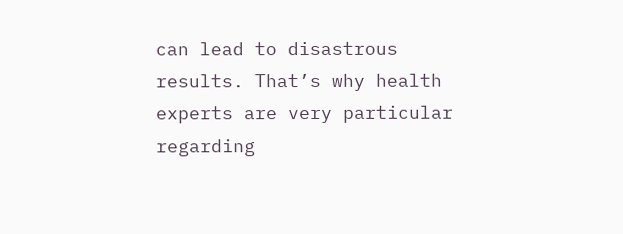can lead to disastrous results. That’s why health experts are very particular regarding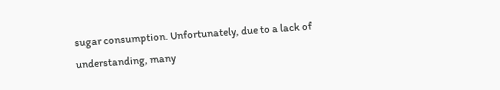sugar consumption. Unfortunately, due to a lack of understanding, many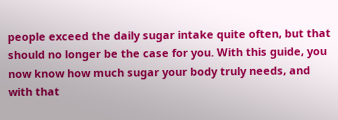people exceed the daily sugar intake quite often, but that should no longer be the case for you. With this guide, you now know how much sugar your body truly needs, and with that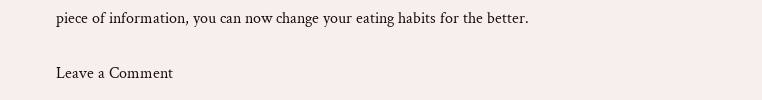piece of information, you can now change your eating habits for the better.

Leave a Comment